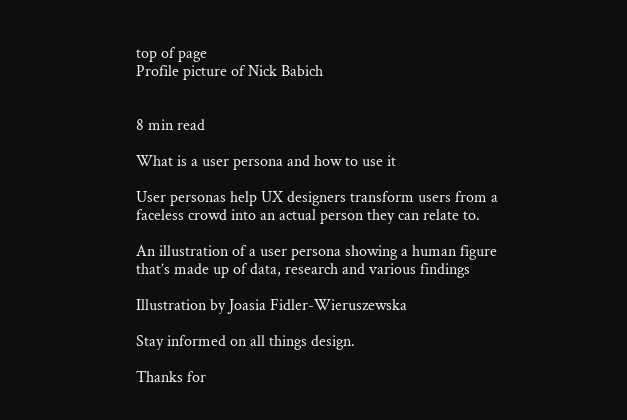top of page
Profile picture of Nick Babich


8 min read

What is a user persona and how to use it

User personas help UX designers transform users from a faceless crowd into an actual person they can relate to.

An illustration of a user persona showing a human figure that’s made up of data, research and various findings

Illustration by Joasia Fidler-Wieruszewska

Stay informed on all things design.

Thanks for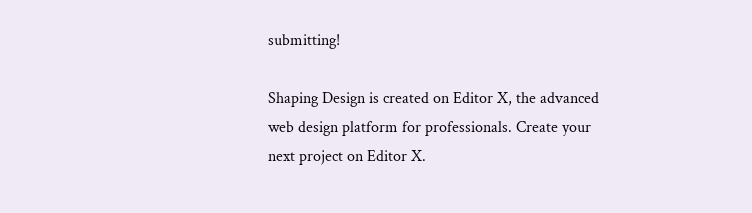submitting!

Shaping Design is created on Editor X, the advanced web design platform for professionals. Create your next project on Editor X.